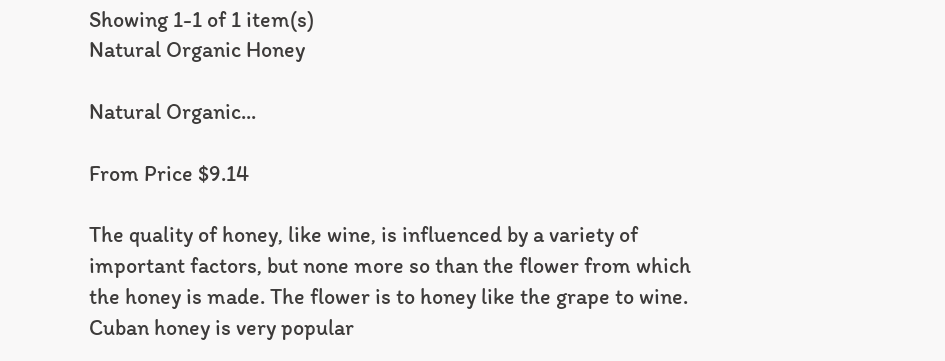Showing 1-1 of 1 item(s)
Natural Organic Honey

Natural Organic...

From Price $9.14

The quality of honey, like wine, is influenced by a variety of important factors, but none more so than the flower from which the honey is made. The flower is to honey like the grape to wine. Cuban honey is very popular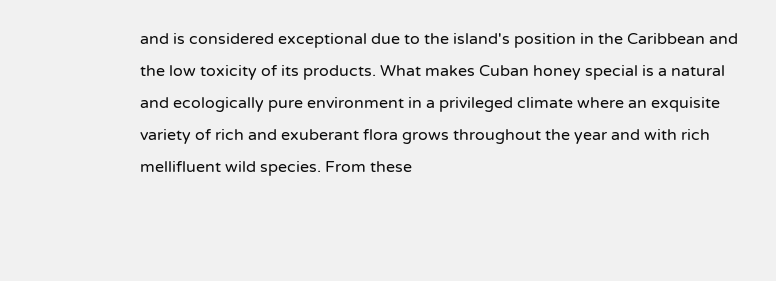and is considered exceptional due to the island's position in the Caribbean and the low toxicity of its products. What makes Cuban honey special is a natural and ecologically pure environment in a privileged climate where an exquisite variety of rich and exuberant flora grows throughout the year and with rich mellifluent wild species. From these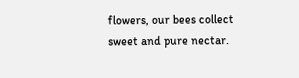flowers, our bees collect sweet and pure nectar.